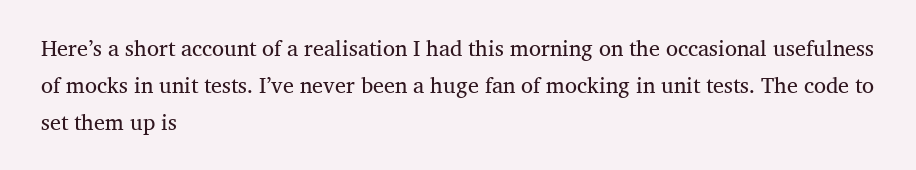Here’s a short account of a realisation I had this morning on the occasional usefulness of mocks in unit tests. I’ve never been a huge fan of mocking in unit tests. The code to set them up is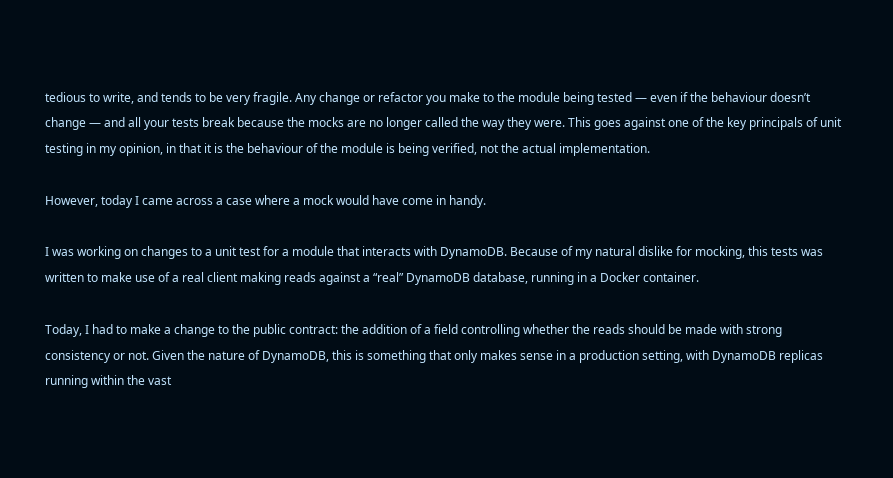tedious to write, and tends to be very fragile. Any change or refactor you make to the module being tested — even if the behaviour doesn’t change — and all your tests break because the mocks are no longer called the way they were. This goes against one of the key principals of unit testing in my opinion, in that it is the behaviour of the module is being verified, not the actual implementation.

However, today I came across a case where a mock would have come in handy.

I was working on changes to a unit test for a module that interacts with DynamoDB. Because of my natural dislike for mocking, this tests was written to make use of a real client making reads against a “real” DynamoDB database, running in a Docker container.

Today, I had to make a change to the public contract: the addition of a field controlling whether the reads should be made with strong consistency or not. Given the nature of DynamoDB, this is something that only makes sense in a production setting, with DynamoDB replicas running within the vast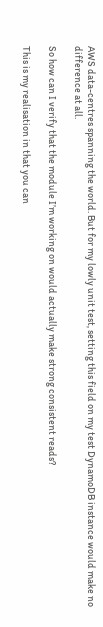AWS data-centres spanning the world. But for my lowly unit test, setting this field on my test DynamoDB instance would make no difference at all.

So how can I verify that the module I’m working on would actually make strong consistent reads?

This is my realisation in that you can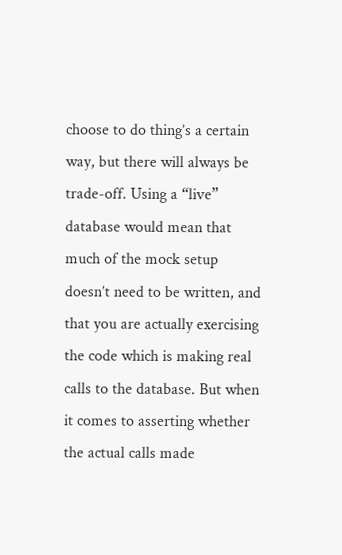choose to do thing’s a certain way, but there will always be trade-off. Using a “live” database would mean that much of the mock setup doesn’t need to be written, and that you are actually exercising the code which is making real calls to the database. But when it comes to asserting whether the actual calls made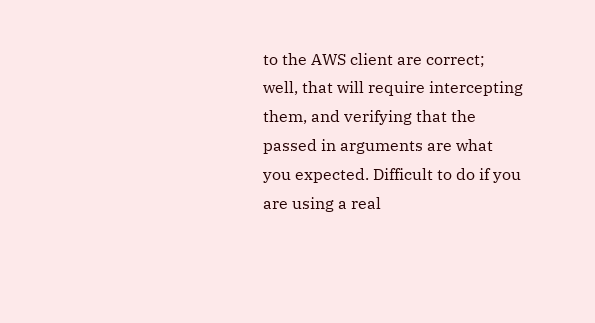to the AWS client are correct; well, that will require intercepting them, and verifying that the passed in arguments are what you expected. Difficult to do if you are using a real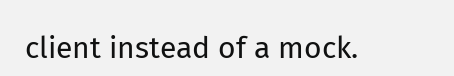client instead of a mock.